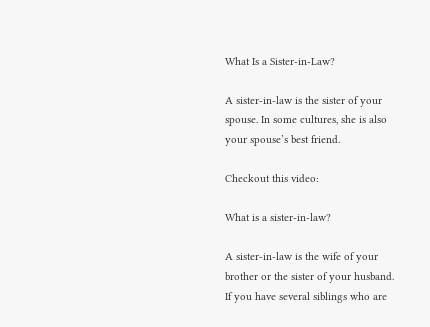What Is a Sister-in-Law?

A sister-in-law is the sister of your spouse. In some cultures, she is also your spouse’s best friend.

Checkout this video:

What is a sister-in-law?

A sister-in-law is the wife of your brother or the sister of your husband. If you have several siblings who are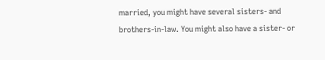married, you might have several sisters- and brothers-in-law. You might also have a sister- or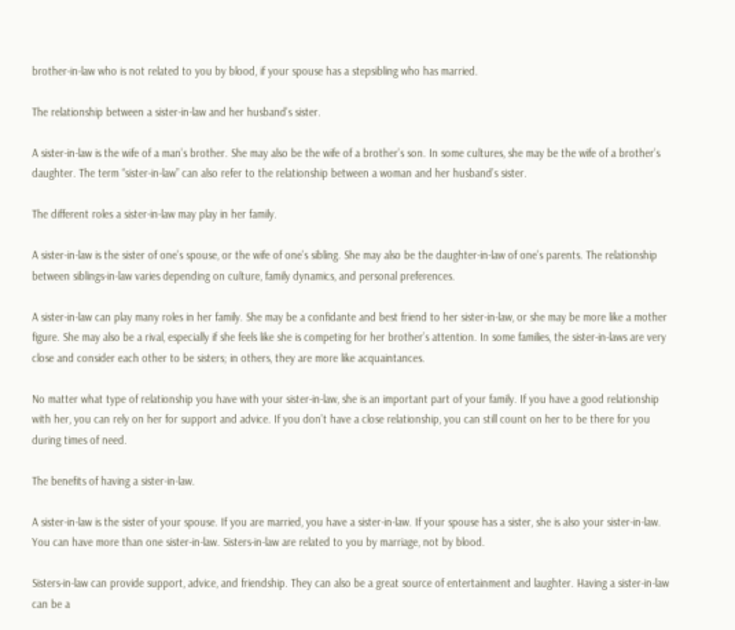brother-in-law who is not related to you by blood, if your spouse has a stepsibling who has married.

The relationship between a sister-in-law and her husband’s sister.

A sister-in-law is the wife of a man’s brother. She may also be the wife of a brother’s son. In some cultures, she may be the wife of a brother’s daughter. The term “sister-in-law” can also refer to the relationship between a woman and her husband’s sister.

The different roles a sister-in-law may play in her family.

A sister-in-law is the sister of one’s spouse, or the wife of one’s sibling. She may also be the daughter-in-law of one’s parents. The relationship between siblings-in-law varies depending on culture, family dynamics, and personal preferences.

A sister-in-law can play many roles in her family. She may be a confidante and best friend to her sister-in-law, or she may be more like a mother figure. She may also be a rival, especially if she feels like she is competing for her brother’s attention. In some families, the sister-in-laws are very close and consider each other to be sisters; in others, they are more like acquaintances.

No matter what type of relationship you have with your sister-in-law, she is an important part of your family. If you have a good relationship with her, you can rely on her for support and advice. If you don’t have a close relationship, you can still count on her to be there for you during times of need.

The benefits of having a sister-in-law.

A sister-in-law is the sister of your spouse. If you are married, you have a sister-in-law. If your spouse has a sister, she is also your sister-in-law. You can have more than one sister-in-law. Sisters-in-law are related to you by marriage, not by blood.

Sisters-in-law can provide support, advice, and friendship. They can also be a great source of entertainment and laughter. Having a sister-in-law can be a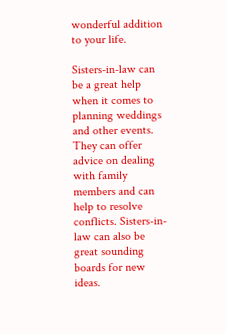wonderful addition to your life.

Sisters-in-law can be a great help when it comes to planning weddings and other events. They can offer advice on dealing with family members and can help to resolve conflicts. Sisters-in-law can also be great sounding boards for new ideas.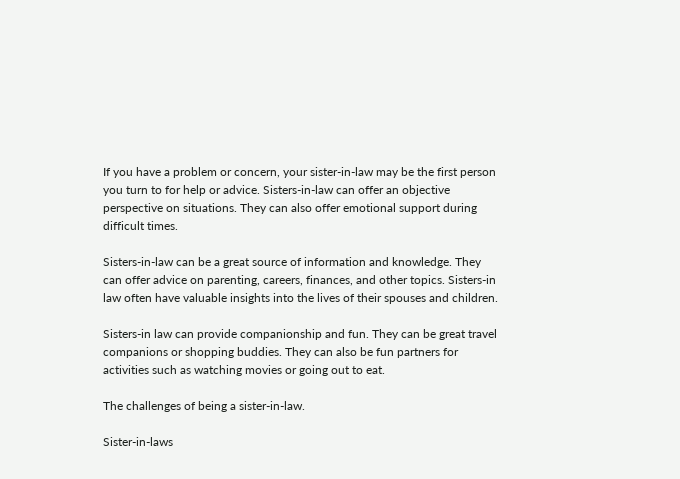If you have a problem or concern, your sister-in-law may be the first person you turn to for help or advice. Sisters-in-law can offer an objective perspective on situations. They can also offer emotional support during difficult times.

Sisters-in-law can be a great source of information and knowledge. They can offer advice on parenting, careers, finances, and other topics. Sisters-in law often have valuable insights into the lives of their spouses and children.

Sisters-in law can provide companionship and fun. They can be great travel companions or shopping buddies. They can also be fun partners for activities such as watching movies or going out to eat.

The challenges of being a sister-in-law.

Sister-in-laws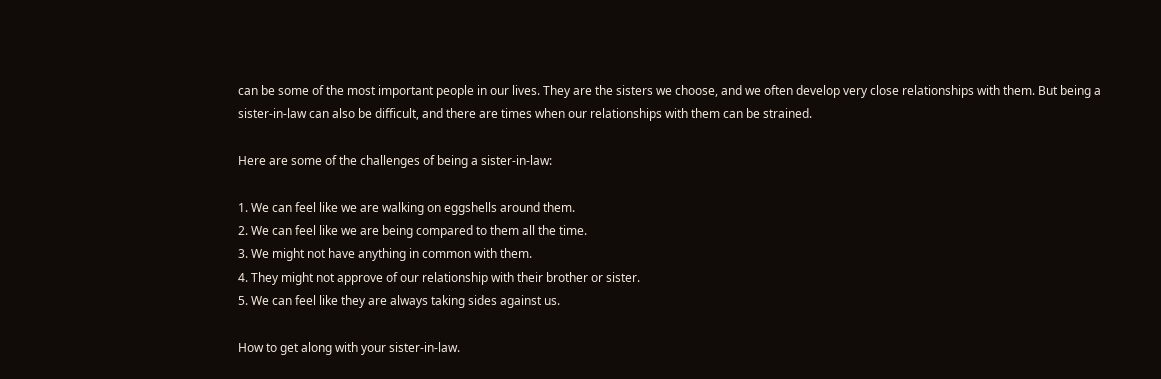can be some of the most important people in our lives. They are the sisters we choose, and we often develop very close relationships with them. But being a sister-in-law can also be difficult, and there are times when our relationships with them can be strained.

Here are some of the challenges of being a sister-in-law:

1. We can feel like we are walking on eggshells around them.
2. We can feel like we are being compared to them all the time.
3. We might not have anything in common with them.
4. They might not approve of our relationship with their brother or sister.
5. We can feel like they are always taking sides against us.

How to get along with your sister-in-law.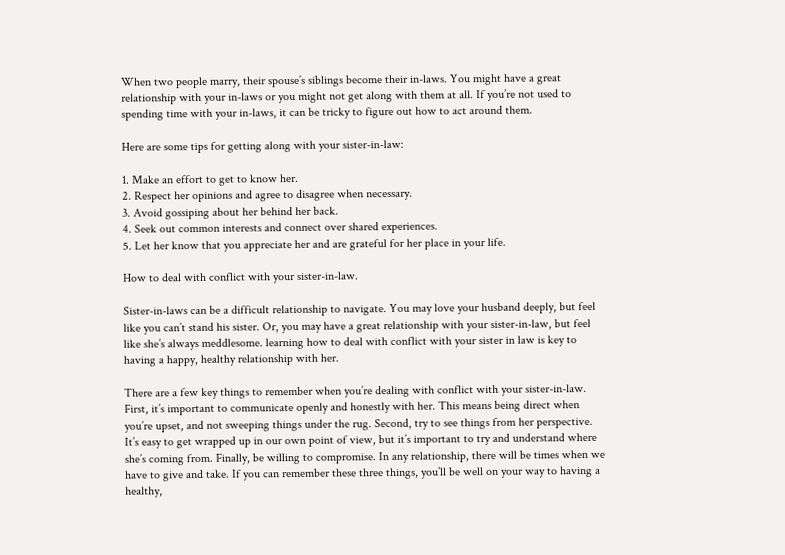When two people marry, their spouse’s siblings become their in-laws. You might have a great relationship with your in-laws or you might not get along with them at all. If you’re not used to spending time with your in-laws, it can be tricky to figure out how to act around them.

Here are some tips for getting along with your sister-in-law:

1. Make an effort to get to know her.
2. Respect her opinions and agree to disagree when necessary.
3. Avoid gossiping about her behind her back.
4. Seek out common interests and connect over shared experiences.
5. Let her know that you appreciate her and are grateful for her place in your life.

How to deal with conflict with your sister-in-law.

Sister-in-laws can be a difficult relationship to navigate. You may love your husband deeply, but feel like you can’t stand his sister. Or, you may have a great relationship with your sister-in-law, but feel like she’s always meddlesome. learning how to deal with conflict with your sister in law is key to having a happy, healthy relationship with her.

There are a few key things to remember when you’re dealing with conflict with your sister-in-law. First, it’s important to communicate openly and honestly with her. This means being direct when you’re upset, and not sweeping things under the rug. Second, try to see things from her perspective. It’s easy to get wrapped up in our own point of view, but it’s important to try and understand where she’s coming from. Finally, be willing to compromise. In any relationship, there will be times when we have to give and take. If you can remember these three things, you’ll be well on your way to having a healthy,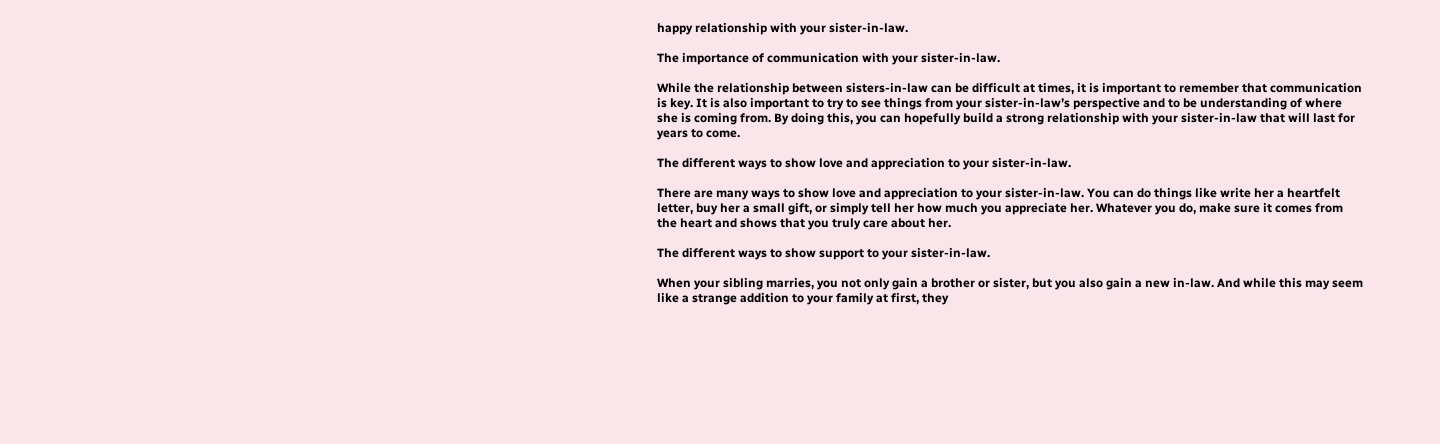happy relationship with your sister-in-law.

The importance of communication with your sister-in-law.

While the relationship between sisters-in-law can be difficult at times, it is important to remember that communication is key. It is also important to try to see things from your sister-in-law’s perspective and to be understanding of where she is coming from. By doing this, you can hopefully build a strong relationship with your sister-in-law that will last for years to come.

The different ways to show love and appreciation to your sister-in-law.

There are many ways to show love and appreciation to your sister-in-law. You can do things like write her a heartfelt letter, buy her a small gift, or simply tell her how much you appreciate her. Whatever you do, make sure it comes from the heart and shows that you truly care about her.

The different ways to show support to your sister-in-law.

When your sibling marries, you not only gain a brother or sister, but you also gain a new in-law. And while this may seem like a strange addition to your family at first, they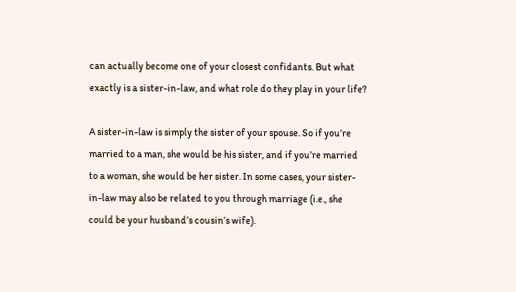can actually become one of your closest confidants. But what exactly is a sister-in-law, and what role do they play in your life?

A sister-in-law is simply the sister of your spouse. So if you’re married to a man, she would be his sister, and if you’re married to a woman, she would be her sister. In some cases, your sister-in-law may also be related to you through marriage (i.e., she could be your husband’s cousin’s wife).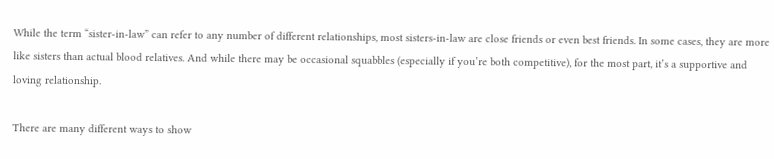While the term “sister-in-law” can refer to any number of different relationships, most sisters-in-law are close friends or even best friends. In some cases, they are more like sisters than actual blood relatives. And while there may be occasional squabbles (especially if you’re both competitive), for the most part, it’s a supportive and loving relationship.

There are many different ways to show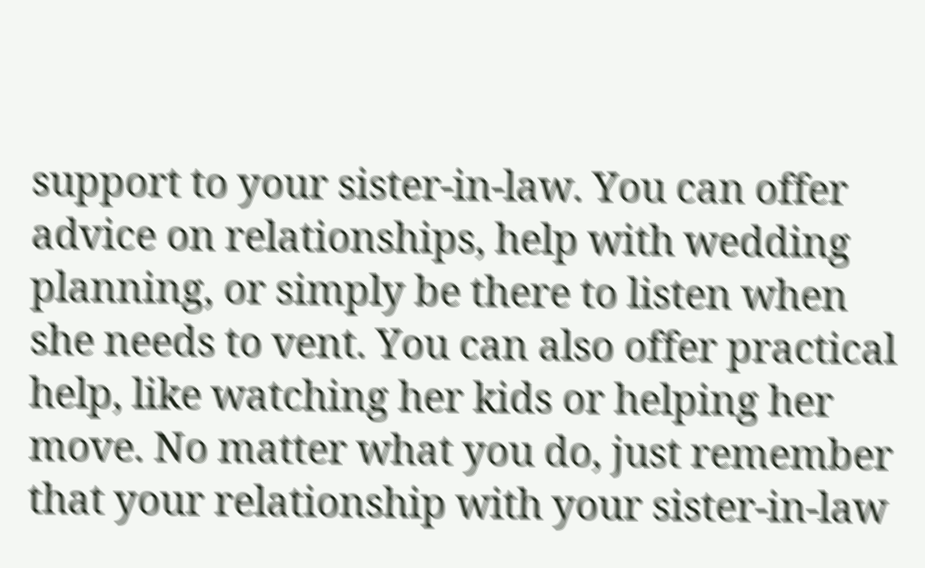support to your sister-in-law. You can offer advice on relationships, help with wedding planning, or simply be there to listen when she needs to vent. You can also offer practical help, like watching her kids or helping her move. No matter what you do, just remember that your relationship with your sister-in-law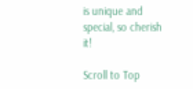is unique and special, so cherish it!

Scroll to Top